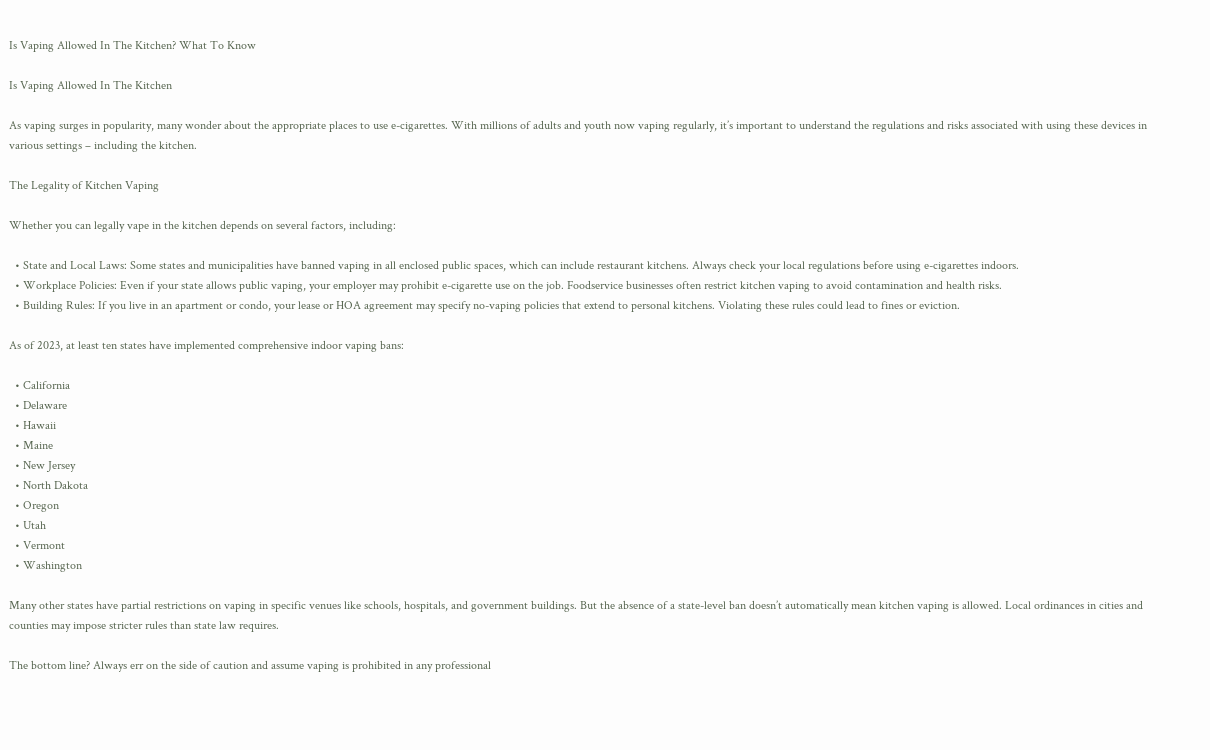Is Vaping Allowed In The Kitchen? What To Know

Is Vaping Allowed In The Kitchen

As vaping surges in popularity, many wonder about the appropriate places to use e-cigarettes. With millions of adults and youth now vaping regularly, it’s important to understand the regulations and risks associated with using these devices in various settings – including the kitchen.

The Legality of Kitchen Vaping

Whether you can legally vape in the kitchen depends on several factors, including:

  • State and Local Laws: Some states and municipalities have banned vaping in all enclosed public spaces, which can include restaurant kitchens. Always check your local regulations before using e-cigarettes indoors.
  • Workplace Policies: Even if your state allows public vaping, your employer may prohibit e-cigarette use on the job. Foodservice businesses often restrict kitchen vaping to avoid contamination and health risks.
  • Building Rules: If you live in an apartment or condo, your lease or HOA agreement may specify no-vaping policies that extend to personal kitchens. Violating these rules could lead to fines or eviction.

As of 2023, at least ten states have implemented comprehensive indoor vaping bans:

  • California
  • Delaware
  • Hawaii
  • Maine
  • New Jersey
  • North Dakota
  • Oregon
  • Utah
  • Vermont
  • Washington

Many other states have partial restrictions on vaping in specific venues like schools, hospitals, and government buildings. But the absence of a state-level ban doesn’t automatically mean kitchen vaping is allowed. Local ordinances in cities and counties may impose stricter rules than state law requires.

The bottom line? Always err on the side of caution and assume vaping is prohibited in any professional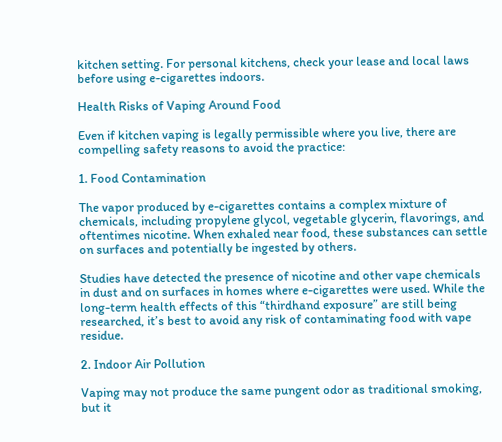kitchen setting. For personal kitchens, check your lease and local laws before using e-cigarettes indoors.

Health Risks of Vaping Around Food

Even if kitchen vaping is legally permissible where you live, there are compelling safety reasons to avoid the practice:

1. Food Contamination

The vapor produced by e-cigarettes contains a complex mixture of chemicals, including propylene glycol, vegetable glycerin, flavorings, and oftentimes nicotine. When exhaled near food, these substances can settle on surfaces and potentially be ingested by others.

Studies have detected the presence of nicotine and other vape chemicals in dust and on surfaces in homes where e-cigarettes were used. While the long-term health effects of this “thirdhand exposure” are still being researched, it’s best to avoid any risk of contaminating food with vape residue.

2. Indoor Air Pollution

Vaping may not produce the same pungent odor as traditional smoking, but it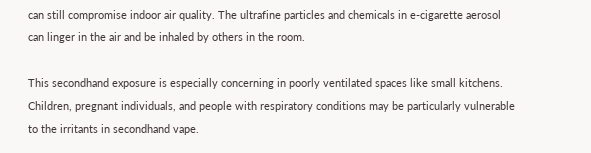can still compromise indoor air quality. The ultrafine particles and chemicals in e-cigarette aerosol can linger in the air and be inhaled by others in the room.

This secondhand exposure is especially concerning in poorly ventilated spaces like small kitchens. Children, pregnant individuals, and people with respiratory conditions may be particularly vulnerable to the irritants in secondhand vape.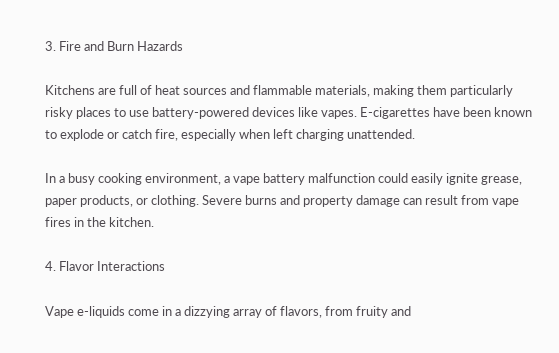3. Fire and Burn Hazards

Kitchens are full of heat sources and flammable materials, making them particularly risky places to use battery-powered devices like vapes. E-cigarettes have been known to explode or catch fire, especially when left charging unattended.

In a busy cooking environment, a vape battery malfunction could easily ignite grease, paper products, or clothing. Severe burns and property damage can result from vape fires in the kitchen.

4. Flavor Interactions

Vape e-liquids come in a dizzying array of flavors, from fruity and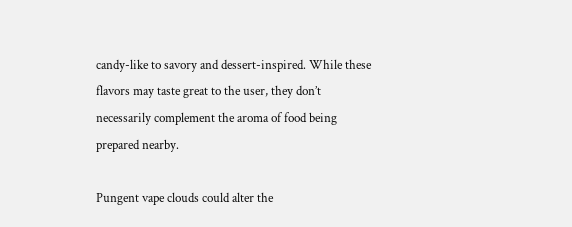candy-like to savory and dessert-inspired. While these flavors may taste great to the user, they don’t necessarily complement the aroma of food being prepared nearby.

Pungent vape clouds could alter the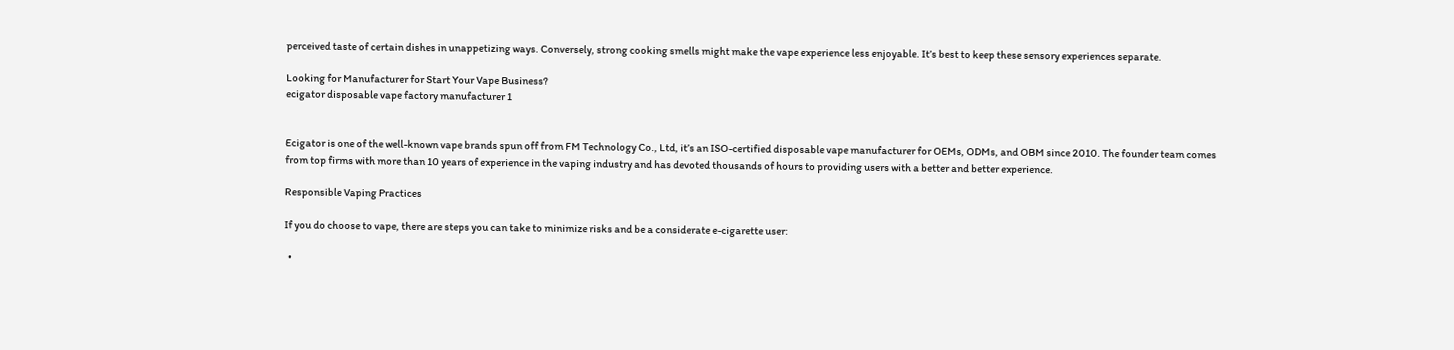perceived taste of certain dishes in unappetizing ways. Conversely, strong cooking smells might make the vape experience less enjoyable. It’s best to keep these sensory experiences separate.

Looking for Manufacturer for Start Your Vape Business?
ecigator disposable vape factory manufacturer 1


Ecigator is one of the well-known vape brands spun off from FM Technology Co., Ltd, it’s an ISO-certified disposable vape manufacturer for OEMs, ODMs, and OBM since 2010. The founder team comes from top firms with more than 10 years of experience in the vaping industry and has devoted thousands of hours to providing users with a better and better experience.

Responsible Vaping Practices

If you do choose to vape, there are steps you can take to minimize risks and be a considerate e-cigarette user:

  •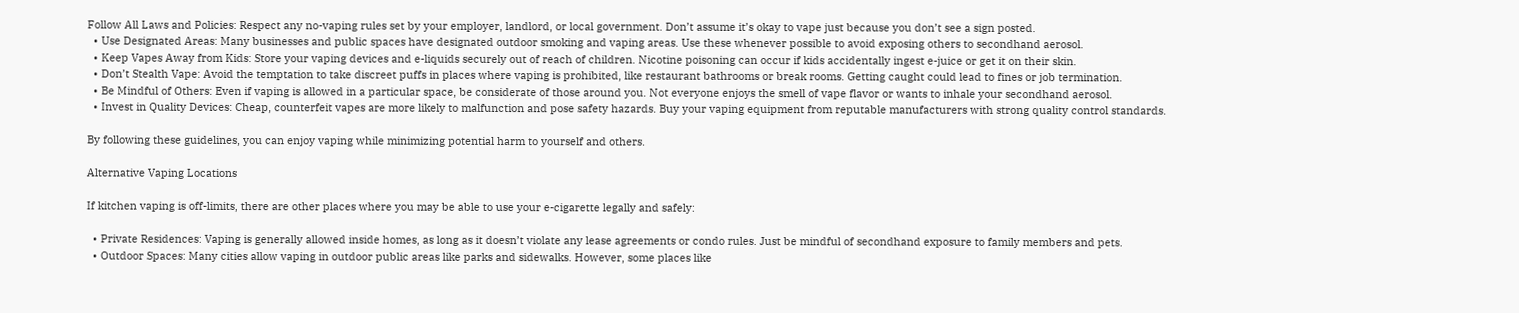Follow All Laws and Policies: Respect any no-vaping rules set by your employer, landlord, or local government. Don’t assume it’s okay to vape just because you don’t see a sign posted.
  • Use Designated Areas: Many businesses and public spaces have designated outdoor smoking and vaping areas. Use these whenever possible to avoid exposing others to secondhand aerosol.
  • Keep Vapes Away from Kids: Store your vaping devices and e-liquids securely out of reach of children. Nicotine poisoning can occur if kids accidentally ingest e-juice or get it on their skin.
  • Don’t Stealth Vape: Avoid the temptation to take discreet puffs in places where vaping is prohibited, like restaurant bathrooms or break rooms. Getting caught could lead to fines or job termination.
  • Be Mindful of Others: Even if vaping is allowed in a particular space, be considerate of those around you. Not everyone enjoys the smell of vape flavor or wants to inhale your secondhand aerosol.
  • Invest in Quality Devices: Cheap, counterfeit vapes are more likely to malfunction and pose safety hazards. Buy your vaping equipment from reputable manufacturers with strong quality control standards.

By following these guidelines, you can enjoy vaping while minimizing potential harm to yourself and others.

Alternative Vaping Locations

If kitchen vaping is off-limits, there are other places where you may be able to use your e-cigarette legally and safely:

  • Private Residences: Vaping is generally allowed inside homes, as long as it doesn’t violate any lease agreements or condo rules. Just be mindful of secondhand exposure to family members and pets.
  • Outdoor Spaces: Many cities allow vaping in outdoor public areas like parks and sidewalks. However, some places like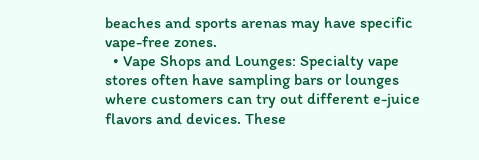beaches and sports arenas may have specific vape-free zones.
  • Vape Shops and Lounges: Specialty vape stores often have sampling bars or lounges where customers can try out different e-juice flavors and devices. These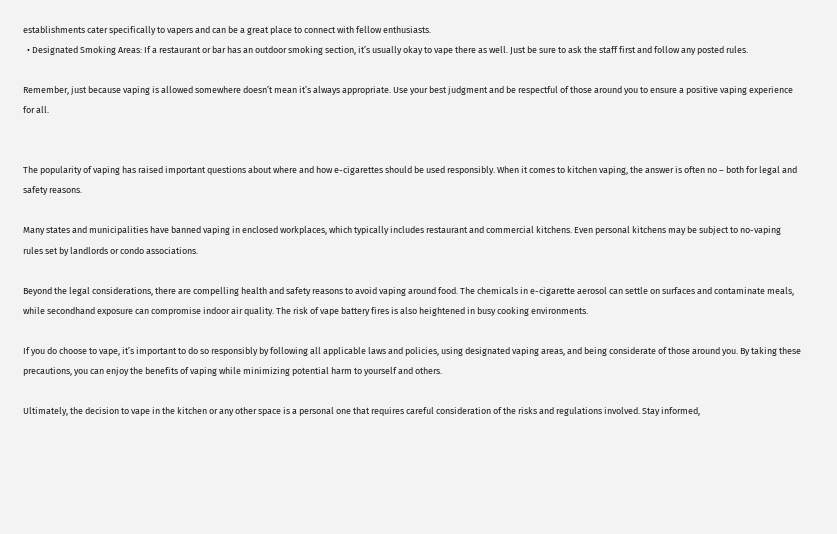establishments cater specifically to vapers and can be a great place to connect with fellow enthusiasts.
  • Designated Smoking Areas: If a restaurant or bar has an outdoor smoking section, it’s usually okay to vape there as well. Just be sure to ask the staff first and follow any posted rules.

Remember, just because vaping is allowed somewhere doesn’t mean it’s always appropriate. Use your best judgment and be respectful of those around you to ensure a positive vaping experience for all.


The popularity of vaping has raised important questions about where and how e-cigarettes should be used responsibly. When it comes to kitchen vaping, the answer is often no – both for legal and safety reasons.

Many states and municipalities have banned vaping in enclosed workplaces, which typically includes restaurant and commercial kitchens. Even personal kitchens may be subject to no-vaping rules set by landlords or condo associations.

Beyond the legal considerations, there are compelling health and safety reasons to avoid vaping around food. The chemicals in e-cigarette aerosol can settle on surfaces and contaminate meals, while secondhand exposure can compromise indoor air quality. The risk of vape battery fires is also heightened in busy cooking environments.

If you do choose to vape, it’s important to do so responsibly by following all applicable laws and policies, using designated vaping areas, and being considerate of those around you. By taking these precautions, you can enjoy the benefits of vaping while minimizing potential harm to yourself and others.

Ultimately, the decision to vape in the kitchen or any other space is a personal one that requires careful consideration of the risks and regulations involved. Stay informed,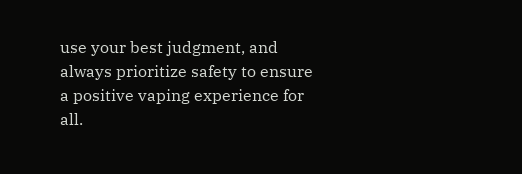use your best judgment, and always prioritize safety to ensure a positive vaping experience for all.